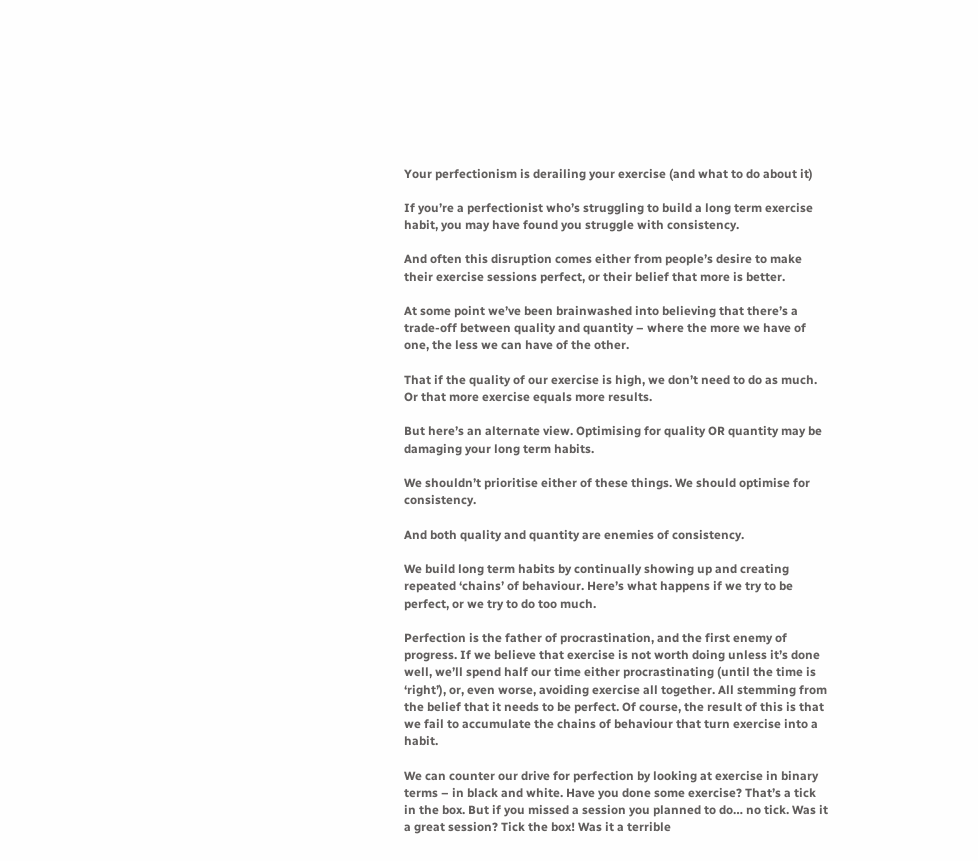Your perfectionism is derailing your exercise (and what to do about it)

If you’re a perfectionist who’s struggling to build a long term exercise habit, you may have found you struggle with consistency.

And often this disruption comes either from people’s desire to make their exercise sessions perfect, or their belief that more is better.

At some point we’ve been brainwashed into believing that there’s a trade-off between quality and quantity – where the more we have of one, the less we can have of the other.

That if the quality of our exercise is high, we don’t need to do as much. Or that more exercise equals more results.

But here’s an alternate view. Optimising for quality OR quantity may be damaging your long term habits.

We shouldn’t prioritise either of these things. We should optimise for consistency.

And both quality and quantity are enemies of consistency.

We build long term habits by continually showing up and creating repeated ‘chains’ of behaviour. Here’s what happens if we try to be perfect, or we try to do too much.

Perfection is the father of procrastination, and the first enemy of progress. If we believe that exercise is not worth doing unless it’s done well, we’ll spend half our time either procrastinating (until the time is ‘right’), or, even worse, avoiding exercise all together. All stemming from the belief that it needs to be perfect. Of course, the result of this is that we fail to accumulate the chains of behaviour that turn exercise into a habit.

We can counter our drive for perfection by looking at exercise in binary terms – in black and white. Have you done some exercise? That’s a tick in the box. But if you missed a session you planned to do… no tick. Was it a great session? Tick the box! Was it a terrible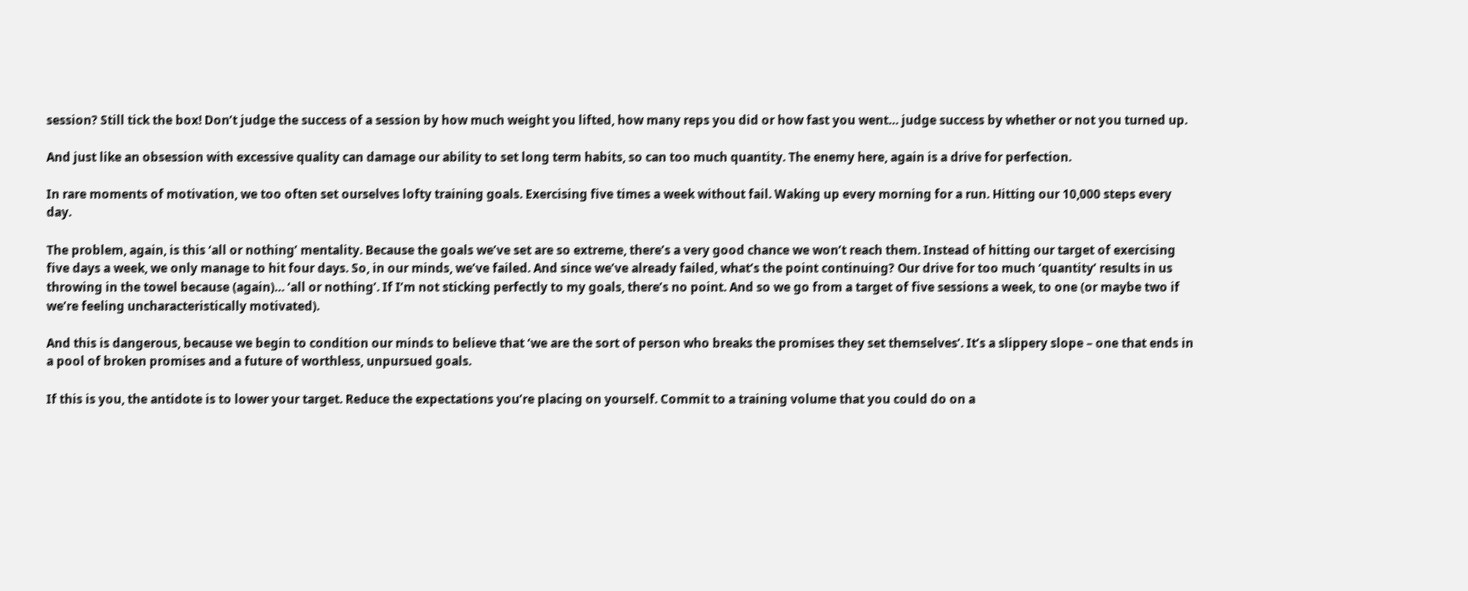session? Still tick the box! Don’t judge the success of a session by how much weight you lifted, how many reps you did or how fast you went… judge success by whether or not you turned up.

And just like an obsession with excessive quality can damage our ability to set long term habits, so can too much quantity. The enemy here, again is a drive for perfection.

In rare moments of motivation, we too often set ourselves lofty training goals. Exercising five times a week without fail. Waking up every morning for a run. Hitting our 10,000 steps every day.

The problem, again, is this ‘all or nothing’ mentality. Because the goals we’ve set are so extreme, there’s a very good chance we won’t reach them. Instead of hitting our target of exercising five days a week, we only manage to hit four days. So, in our minds, we’ve failed. And since we’ve already failed, what’s the point continuing? Our drive for too much ‘quantity’ results in us throwing in the towel because (again)… ‘all or nothing’. If I’m not sticking perfectly to my goals, there’s no point. And so we go from a target of five sessions a week, to one (or maybe two if we’re feeling uncharacteristically motivated).

And this is dangerous, because we begin to condition our minds to believe that ‘we are the sort of person who breaks the promises they set themselves’. It’s a slippery slope – one that ends in a pool of broken promises and a future of worthless, unpursued goals.

If this is you, the antidote is to lower your target. Reduce the expectations you’re placing on yourself. Commit to a training volume that you could do on a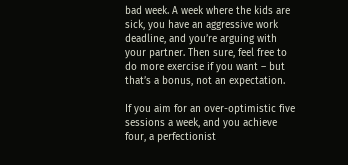bad week. A week where the kids are sick, you have an aggressive work deadline, and you’re arguing with your partner. Then sure, feel free to do more exercise if you want – but that’s a bonus, not an expectation.

If you aim for an over-optimistic five sessions a week, and you achieve four, a perfectionist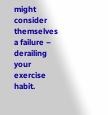might consider themselves a failure – derailing your exercise habit.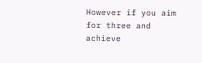However if you aim for three and achieve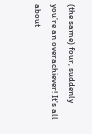(the same) four, suddenly you’re an overachiever! It’s all about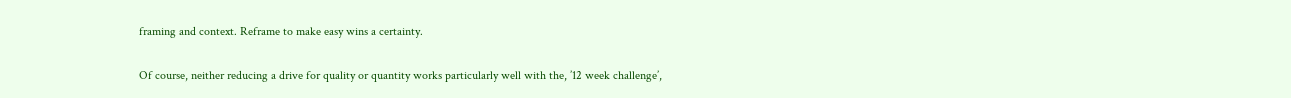framing and context. Reframe to make easy wins a certainty.

Of course, neither reducing a drive for quality or quantity works particularly well with the, ’12 week challenge’,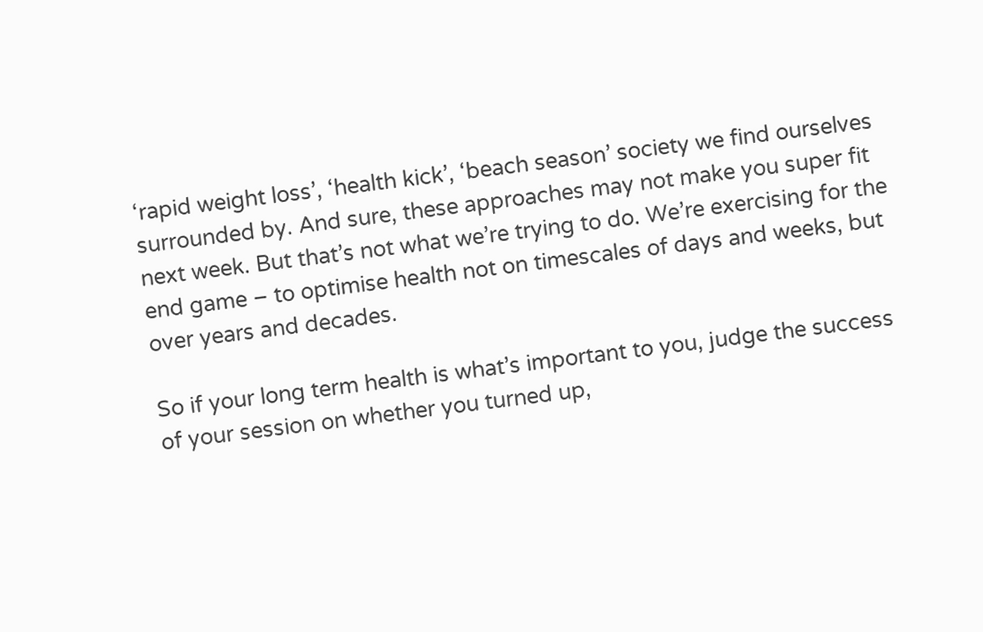‘rapid weight loss’, ‘health kick’, ‘beach season’ society we find ourselves surrounded by. And sure, these approaches may not make you super fit next week. But that’s not what we’re trying to do. We’re exercising for the end game – to optimise health not on timescales of days and weeks, but over years and decades.

So if your long term health is what’s important to you, judge the success of your session on whether you turned up,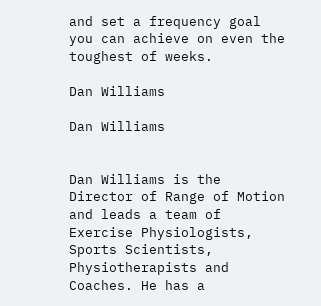and set a frequency goal you can achieve on even the toughest of weeks.

Dan Williams

Dan Williams


Dan Williams is the Director of Range of Motion and leads a team of Exercise Physiologists, Sports Scientists, Physiotherapists and Coaches. He has a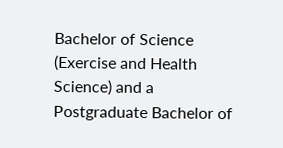Bachelor of Science (Exercise and Health Science) and a Postgraduate Bachelor of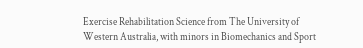Exercise Rehabilitation Science from The University of Western Australia, with minors in Biomechanics and Sport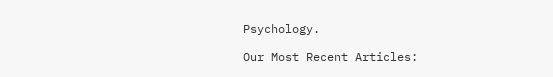Psychology.

Our Most Recent Articles: